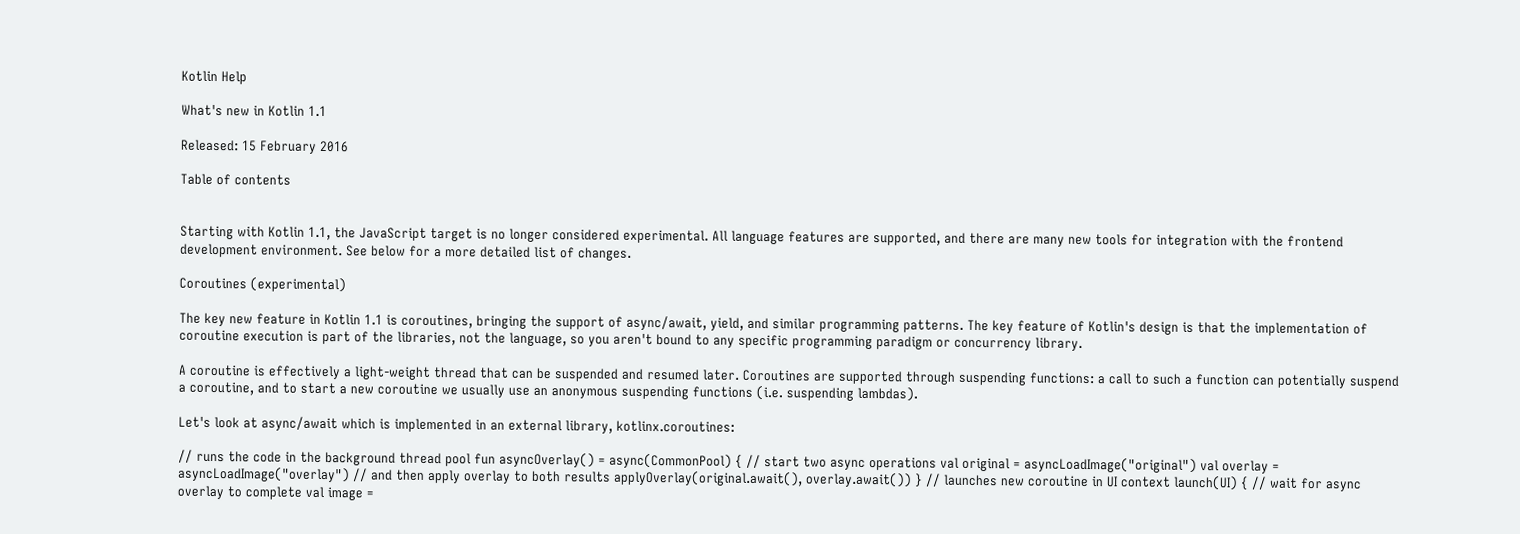Kotlin Help

What's new in Kotlin 1.1

Released: 15 February 2016

Table of contents


Starting with Kotlin 1.1, the JavaScript target is no longer considered experimental. All language features are supported, and there are many new tools for integration with the frontend development environment. See below for a more detailed list of changes.

Coroutines (experimental)

The key new feature in Kotlin 1.1 is coroutines, bringing the support of async/await, yield, and similar programming patterns. The key feature of Kotlin's design is that the implementation of coroutine execution is part of the libraries, not the language, so you aren't bound to any specific programming paradigm or concurrency library.

A coroutine is effectively a light-weight thread that can be suspended and resumed later. Coroutines are supported through suspending functions: a call to such a function can potentially suspend a coroutine, and to start a new coroutine we usually use an anonymous suspending functions (i.e. suspending lambdas).

Let's look at async/await which is implemented in an external library, kotlinx.coroutines:

// runs the code in the background thread pool fun asyncOverlay() = async(CommonPool) { // start two async operations val original = asyncLoadImage("original") val overlay = asyncLoadImage("overlay") // and then apply overlay to both results applyOverlay(original.await(), overlay.await()) } // launches new coroutine in UI context launch(UI) { // wait for async overlay to complete val image =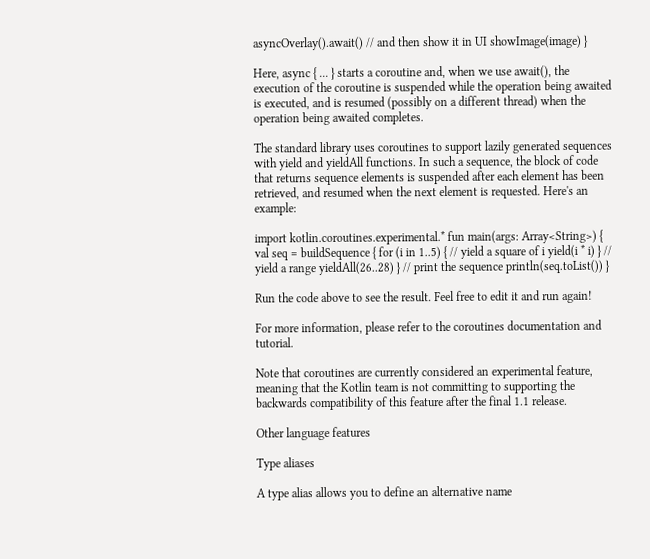asyncOverlay().await() // and then show it in UI showImage(image) }

Here, async { ... } starts a coroutine and, when we use await(), the execution of the coroutine is suspended while the operation being awaited is executed, and is resumed (possibly on a different thread) when the operation being awaited completes.

The standard library uses coroutines to support lazily generated sequences with yield and yieldAll functions. In such a sequence, the block of code that returns sequence elements is suspended after each element has been retrieved, and resumed when the next element is requested. Here's an example:

import kotlin.coroutines.experimental.* fun main(args: Array<String>) { val seq = buildSequence { for (i in 1..5) { // yield a square of i yield(i * i) } // yield a range yieldAll(26..28) } // print the sequence println(seq.toList()) }

Run the code above to see the result. Feel free to edit it and run again!

For more information, please refer to the coroutines documentation and tutorial.

Note that coroutines are currently considered an experimental feature, meaning that the Kotlin team is not committing to supporting the backwards compatibility of this feature after the final 1.1 release.

Other language features

Type aliases

A type alias allows you to define an alternative name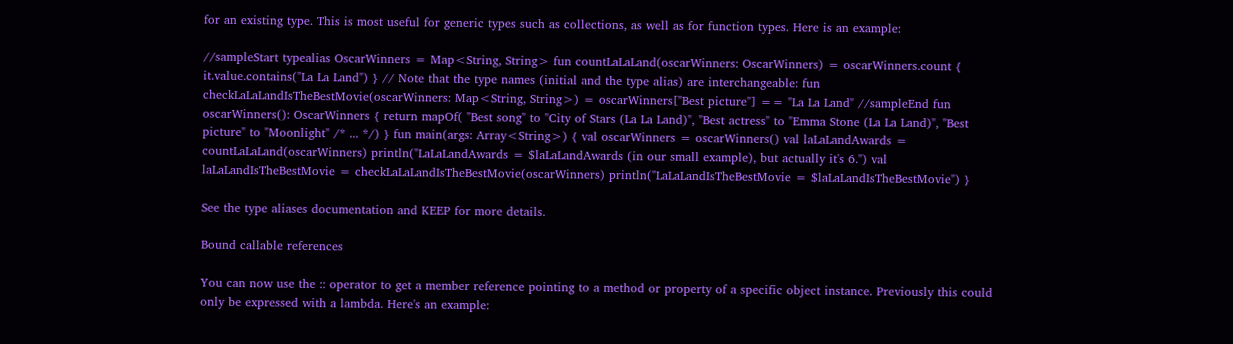for an existing type. This is most useful for generic types such as collections, as well as for function types. Here is an example:

//sampleStart typealias OscarWinners = Map<String, String> fun countLaLaLand(oscarWinners: OscarWinners) = oscarWinners.count { it.value.contains("La La Land") } // Note that the type names (initial and the type alias) are interchangeable: fun checkLaLaLandIsTheBestMovie(oscarWinners: Map<String, String>) = oscarWinners["Best picture"] == "La La Land" //sampleEnd fun oscarWinners(): OscarWinners { return mapOf( "Best song" to "City of Stars (La La Land)", "Best actress" to "Emma Stone (La La Land)", "Best picture" to "Moonlight" /* ... */) } fun main(args: Array<String>) { val oscarWinners = oscarWinners() val laLaLandAwards = countLaLaLand(oscarWinners) println("LaLaLandAwards = $laLaLandAwards (in our small example), but actually it's 6.") val laLaLandIsTheBestMovie = checkLaLaLandIsTheBestMovie(oscarWinners) println("LaLaLandIsTheBestMovie = $laLaLandIsTheBestMovie") }

See the type aliases documentation and KEEP for more details.

Bound callable references

You can now use the :: operator to get a member reference pointing to a method or property of a specific object instance. Previously this could only be expressed with a lambda. Here's an example: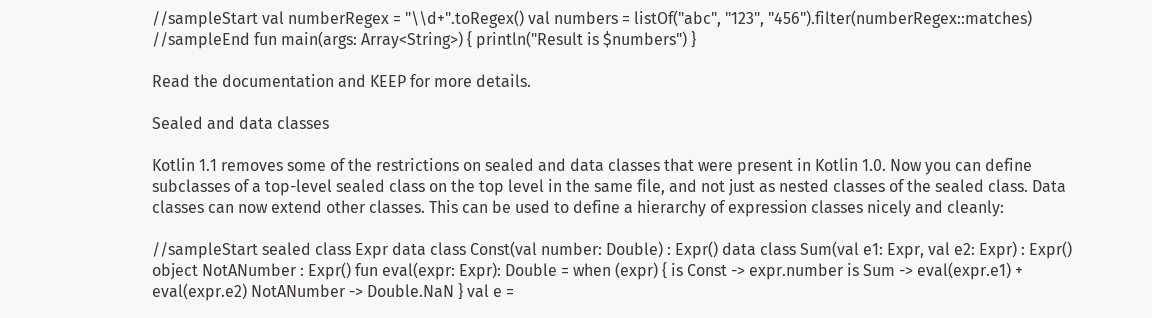//sampleStart val numberRegex = "\\d+".toRegex() val numbers = listOf("abc", "123", "456").filter(numberRegex::matches) //sampleEnd fun main(args: Array<String>) { println("Result is $numbers") }

Read the documentation and KEEP for more details.

Sealed and data classes

Kotlin 1.1 removes some of the restrictions on sealed and data classes that were present in Kotlin 1.0. Now you can define subclasses of a top-level sealed class on the top level in the same file, and not just as nested classes of the sealed class. Data classes can now extend other classes. This can be used to define a hierarchy of expression classes nicely and cleanly:

//sampleStart sealed class Expr data class Const(val number: Double) : Expr() data class Sum(val e1: Expr, val e2: Expr) : Expr() object NotANumber : Expr() fun eval(expr: Expr): Double = when (expr) { is Const -> expr.number is Sum -> eval(expr.e1) + eval(expr.e2) NotANumber -> Double.NaN } val e =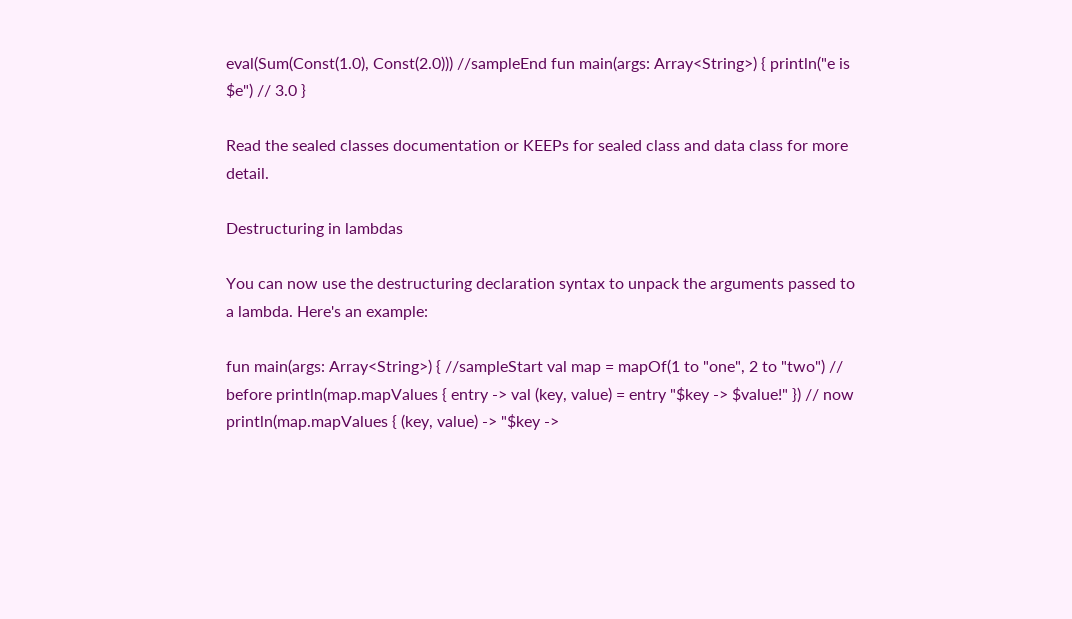eval(Sum(Const(1.0), Const(2.0))) //sampleEnd fun main(args: Array<String>) { println("e is $e") // 3.0 }

Read the sealed classes documentation or KEEPs for sealed class and data class for more detail.

Destructuring in lambdas

You can now use the destructuring declaration syntax to unpack the arguments passed to a lambda. Here's an example:

fun main(args: Array<String>) { //sampleStart val map = mapOf(1 to "one", 2 to "two") // before println(map.mapValues { entry -> val (key, value) = entry "$key -> $value!" }) // now println(map.mapValues { (key, value) -> "$key ->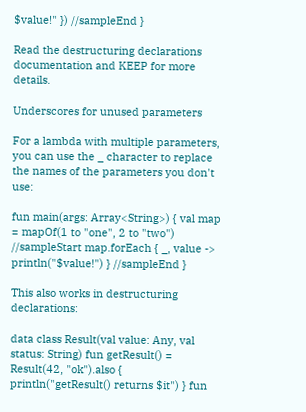$value!" }) //sampleEnd }

Read the destructuring declarations documentation and KEEP for more details.

Underscores for unused parameters

For a lambda with multiple parameters, you can use the _ character to replace the names of the parameters you don't use:

fun main(args: Array<String>) { val map = mapOf(1 to "one", 2 to "two") //sampleStart map.forEach { _, value -> println("$value!") } //sampleEnd }

This also works in destructuring declarations:

data class Result(val value: Any, val status: String) fun getResult() = Result(42, "ok").also { println("getResult() returns $it") } fun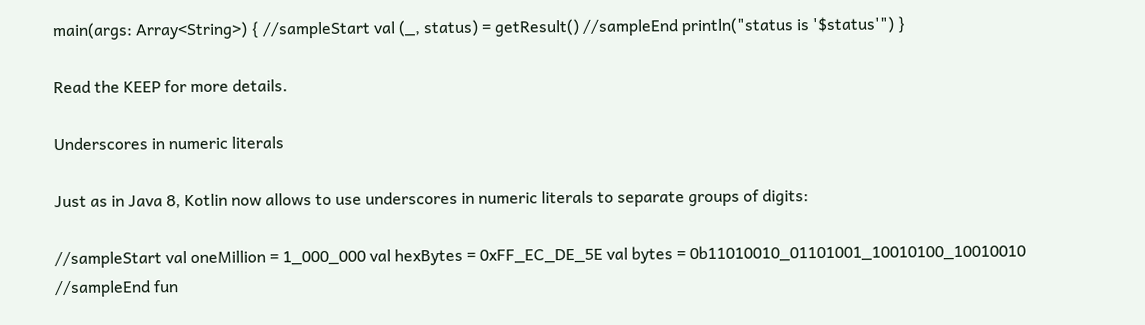main(args: Array<String>) { //sampleStart val (_, status) = getResult() //sampleEnd println("status is '$status'") }

Read the KEEP for more details.

Underscores in numeric literals

Just as in Java 8, Kotlin now allows to use underscores in numeric literals to separate groups of digits:

//sampleStart val oneMillion = 1_000_000 val hexBytes = 0xFF_EC_DE_5E val bytes = 0b11010010_01101001_10010100_10010010 //sampleEnd fun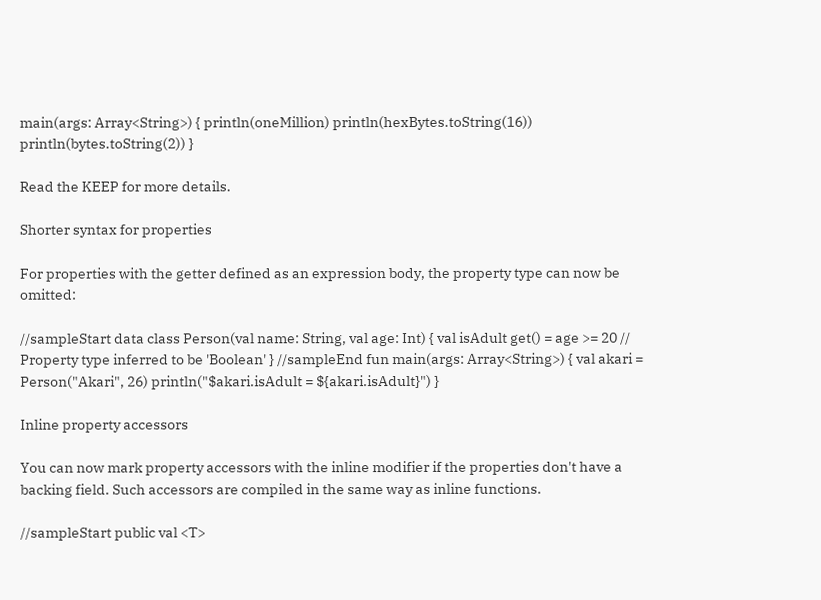main(args: Array<String>) { println(oneMillion) println(hexBytes.toString(16)) println(bytes.toString(2)) }

Read the KEEP for more details.

Shorter syntax for properties

For properties with the getter defined as an expression body, the property type can now be omitted:

//sampleStart data class Person(val name: String, val age: Int) { val isAdult get() = age >= 20 // Property type inferred to be 'Boolean' } //sampleEnd fun main(args: Array<String>) { val akari = Person("Akari", 26) println("$akari.isAdult = ${akari.isAdult}") }

Inline property accessors

You can now mark property accessors with the inline modifier if the properties don't have a backing field. Such accessors are compiled in the same way as inline functions.

//sampleStart public val <T>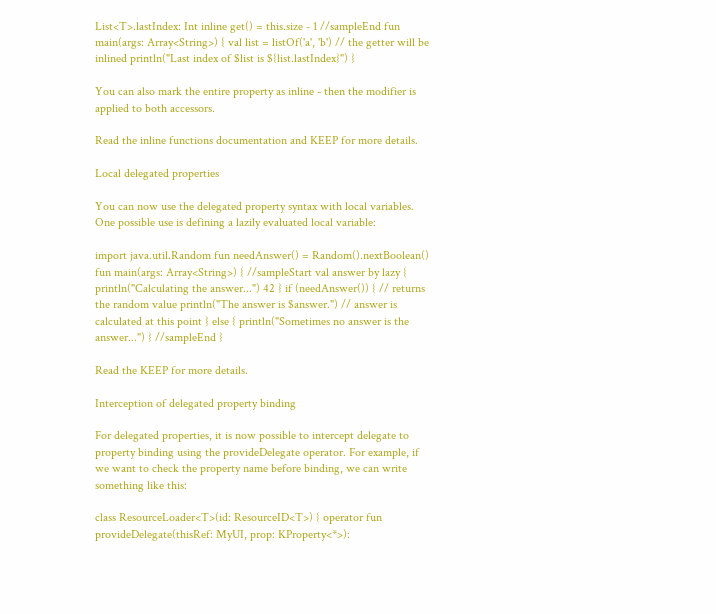List<T>.lastIndex: Int inline get() = this.size - 1 //sampleEnd fun main(args: Array<String>) { val list = listOf('a', 'b') // the getter will be inlined println("Last index of $list is ${list.lastIndex}") }

You can also mark the entire property as inline - then the modifier is applied to both accessors.

Read the inline functions documentation and KEEP for more details.

Local delegated properties

You can now use the delegated property syntax with local variables. One possible use is defining a lazily evaluated local variable:

import java.util.Random fun needAnswer() = Random().nextBoolean() fun main(args: Array<String>) { //sampleStart val answer by lazy { println("Calculating the answer...") 42 } if (needAnswer()) { // returns the random value println("The answer is $answer.") // answer is calculated at this point } else { println("Sometimes no answer is the answer...") } //sampleEnd }

Read the KEEP for more details.

Interception of delegated property binding

For delegated properties, it is now possible to intercept delegate to property binding using the provideDelegate operator. For example, if we want to check the property name before binding, we can write something like this:

class ResourceLoader<T>(id: ResourceID<T>) { operator fun provideDelegate(thisRef: MyUI, prop: KProperty<*>):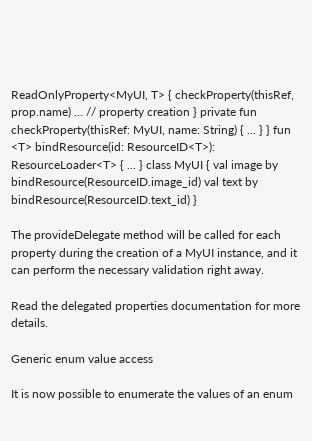ReadOnlyProperty<MyUI, T> { checkProperty(thisRef, prop.name) ... // property creation } private fun checkProperty(thisRef: MyUI, name: String) { ... } } fun <T> bindResource(id: ResourceID<T>): ResourceLoader<T> { ... } class MyUI { val image by bindResource(ResourceID.image_id) val text by bindResource(ResourceID.text_id) }

The provideDelegate method will be called for each property during the creation of a MyUI instance, and it can perform the necessary validation right away.

Read the delegated properties documentation for more details.

Generic enum value access

It is now possible to enumerate the values of an enum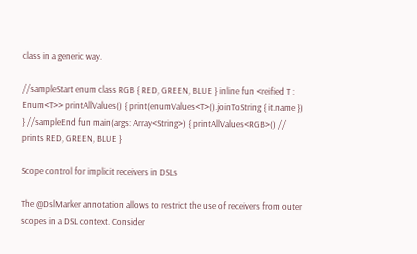class in a generic way.

//sampleStart enum class RGB { RED, GREEN, BLUE } inline fun <reified T : Enum<T>> printAllValues() { print(enumValues<T>().joinToString { it.name }) } //sampleEnd fun main(args: Array<String>) { printAllValues<RGB>() // prints RED, GREEN, BLUE }

Scope control for implicit receivers in DSLs

The @DslMarker annotation allows to restrict the use of receivers from outer scopes in a DSL context. Consider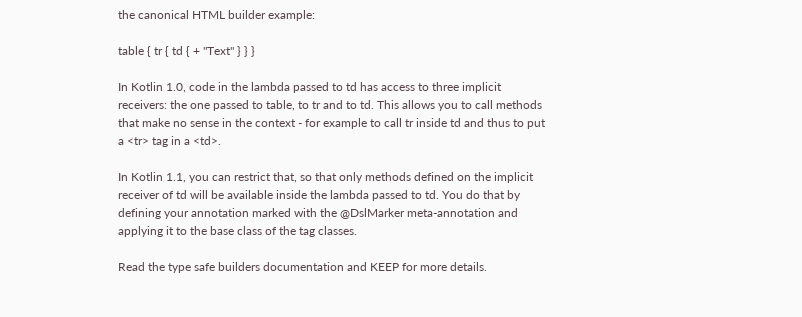the canonical HTML builder example:

table { tr { td { + "Text" } } }

In Kotlin 1.0, code in the lambda passed to td has access to three implicit receivers: the one passed to table, to tr and to td. This allows you to call methods that make no sense in the context - for example to call tr inside td and thus to put a <tr> tag in a <td>.

In Kotlin 1.1, you can restrict that, so that only methods defined on the implicit receiver of td will be available inside the lambda passed to td. You do that by defining your annotation marked with the @DslMarker meta-annotation and applying it to the base class of the tag classes.

Read the type safe builders documentation and KEEP for more details.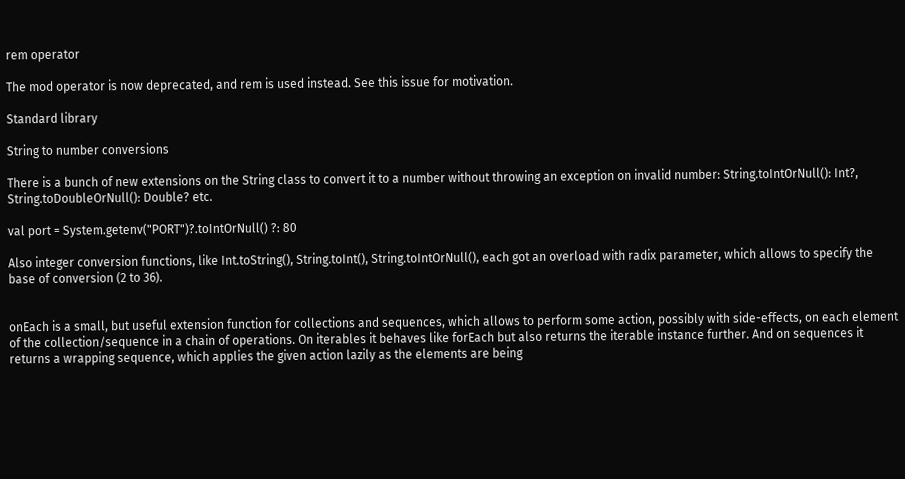rem operator

The mod operator is now deprecated, and rem is used instead. See this issue for motivation.

Standard library

String to number conversions

There is a bunch of new extensions on the String class to convert it to a number without throwing an exception on invalid number: String.toIntOrNull(): Int?, String.toDoubleOrNull(): Double? etc.

val port = System.getenv("PORT")?.toIntOrNull() ?: 80

Also integer conversion functions, like Int.toString(), String.toInt(), String.toIntOrNull(), each got an overload with radix parameter, which allows to specify the base of conversion (2 to 36).


onEach is a small, but useful extension function for collections and sequences, which allows to perform some action, possibly with side-effects, on each element of the collection/sequence in a chain of operations. On iterables it behaves like forEach but also returns the iterable instance further. And on sequences it returns a wrapping sequence, which applies the given action lazily as the elements are being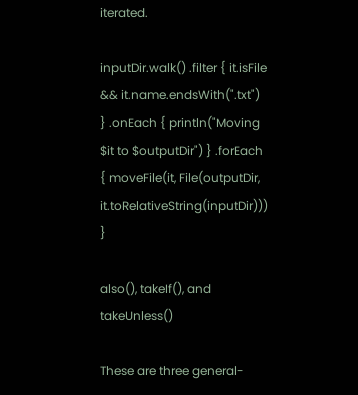iterated.

inputDir.walk() .filter { it.isFile && it.name.endsWith(".txt") } .onEach { println("Moving $it to $outputDir") } .forEach { moveFile(it, File(outputDir, it.toRelativeString(inputDir))) }

also(), takeIf(), and takeUnless()

These are three general-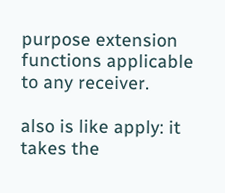purpose extension functions applicable to any receiver.

also is like apply: it takes the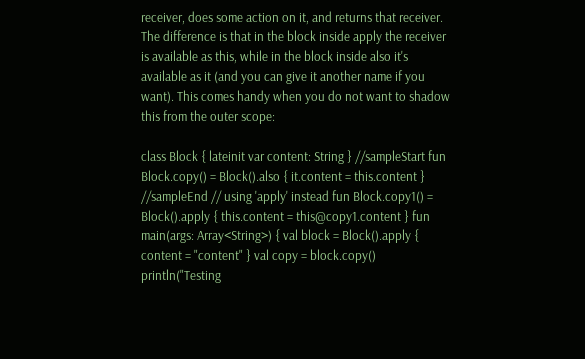receiver, does some action on it, and returns that receiver. The difference is that in the block inside apply the receiver is available as this, while in the block inside also it's available as it (and you can give it another name if you want). This comes handy when you do not want to shadow this from the outer scope:

class Block { lateinit var content: String } //sampleStart fun Block.copy() = Block().also { it.content = this.content } //sampleEnd // using 'apply' instead fun Block.copy1() = Block().apply { this.content = this@copy1.content } fun main(args: Array<String>) { val block = Block().apply { content = "content" } val copy = block.copy() println("Testing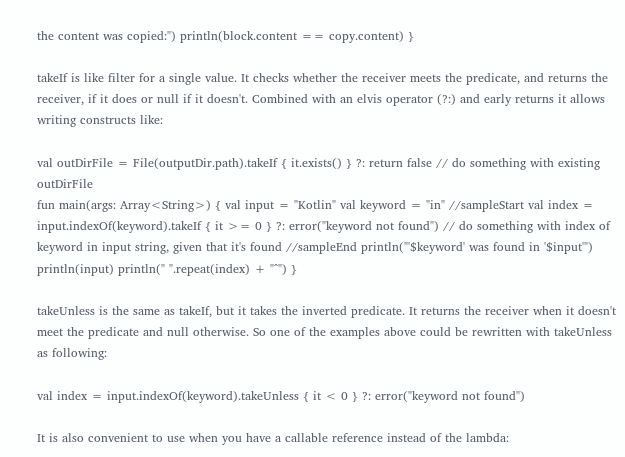the content was copied:") println(block.content == copy.content) }

takeIf is like filter for a single value. It checks whether the receiver meets the predicate, and returns the receiver, if it does or null if it doesn't. Combined with an elvis operator (?:) and early returns it allows writing constructs like:

val outDirFile = File(outputDir.path).takeIf { it.exists() } ?: return false // do something with existing outDirFile
fun main(args: Array<String>) { val input = "Kotlin" val keyword = "in" //sampleStart val index = input.indexOf(keyword).takeIf { it >= 0 } ?: error("keyword not found") // do something with index of keyword in input string, given that it's found //sampleEnd println("'$keyword' was found in '$input'") println(input) println(" ".repeat(index) + "^") }

takeUnless is the same as takeIf, but it takes the inverted predicate. It returns the receiver when it doesn't meet the predicate and null otherwise. So one of the examples above could be rewritten with takeUnless as following:

val index = input.indexOf(keyword).takeUnless { it < 0 } ?: error("keyword not found")

It is also convenient to use when you have a callable reference instead of the lambda: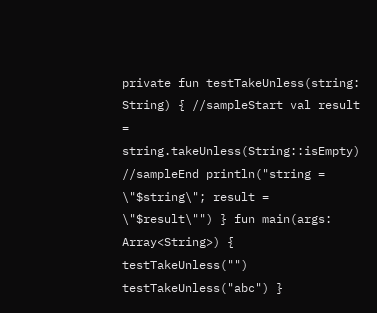private fun testTakeUnless(string: String) { //sampleStart val result = string.takeUnless(String::isEmpty) //sampleEnd println("string = \"$string\"; result = \"$result\"") } fun main(args: Array<String>) { testTakeUnless("") testTakeUnless("abc") }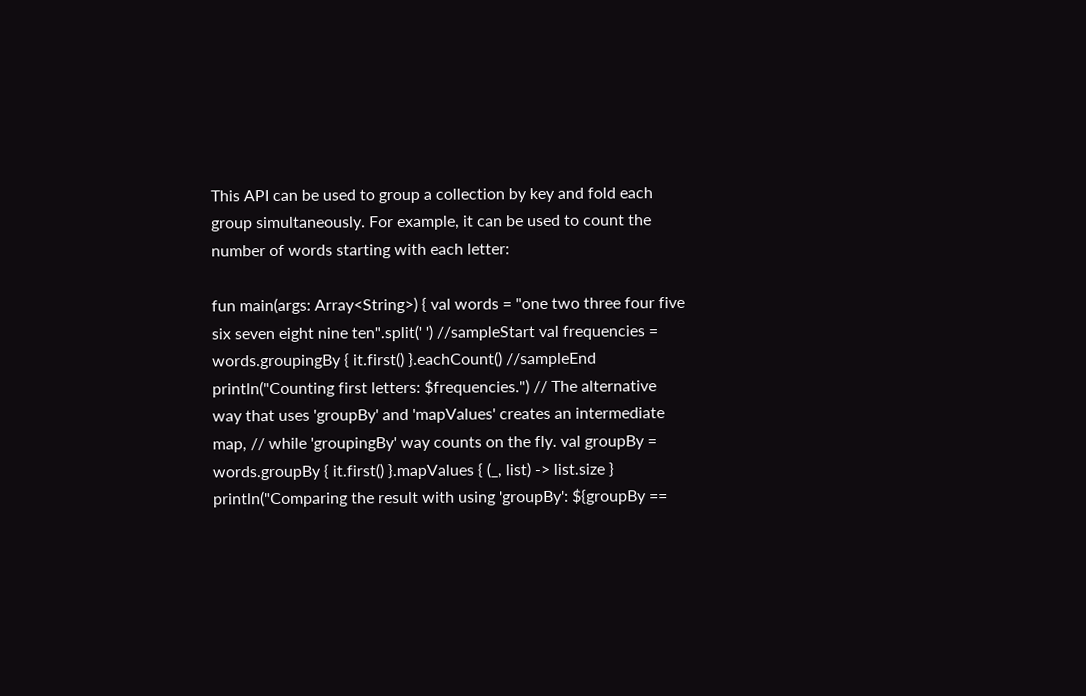This API can be used to group a collection by key and fold each group simultaneously. For example, it can be used to count the number of words starting with each letter:

fun main(args: Array<String>) { val words = "one two three four five six seven eight nine ten".split(' ') //sampleStart val frequencies = words.groupingBy { it.first() }.eachCount() //sampleEnd println("Counting first letters: $frequencies.") // The alternative way that uses 'groupBy' and 'mapValues' creates an intermediate map, // while 'groupingBy' way counts on the fly. val groupBy = words.groupBy { it.first() }.mapValues { (_, list) -> list.size } println("Comparing the result with using 'groupBy': ${groupBy ==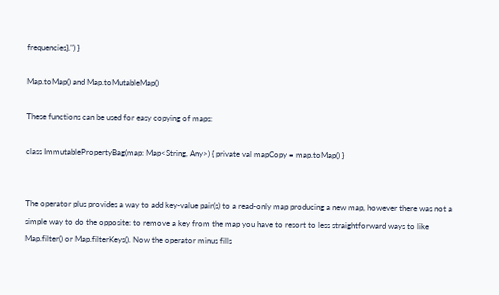frequencies}.") }

Map.toMap() and Map.toMutableMap()

These functions can be used for easy copying of maps:

class ImmutablePropertyBag(map: Map<String, Any>) { private val mapCopy = map.toMap() }


The operator plus provides a way to add key-value pair(s) to a read-only map producing a new map, however there was not a simple way to do the opposite: to remove a key from the map you have to resort to less straightforward ways to like Map.filter() or Map.filterKeys(). Now the operator minus fills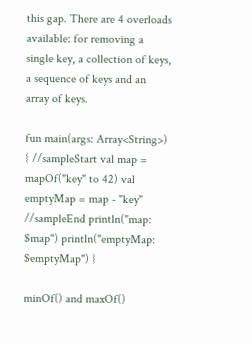this gap. There are 4 overloads available: for removing a single key, a collection of keys, a sequence of keys and an array of keys.

fun main(args: Array<String>) { //sampleStart val map = mapOf("key" to 42) val emptyMap = map - "key" //sampleEnd println("map: $map") println("emptyMap: $emptyMap") }

minOf() and maxOf()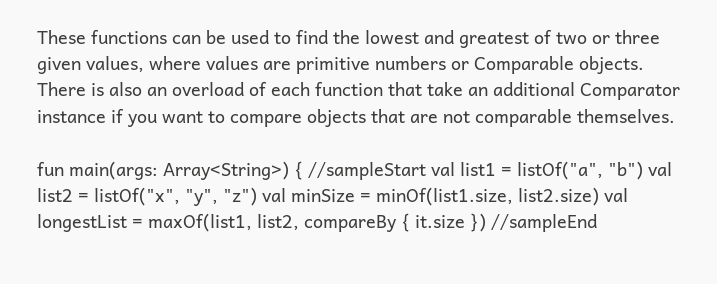These functions can be used to find the lowest and greatest of two or three given values, where values are primitive numbers or Comparable objects. There is also an overload of each function that take an additional Comparator instance if you want to compare objects that are not comparable themselves.

fun main(args: Array<String>) { //sampleStart val list1 = listOf("a", "b") val list2 = listOf("x", "y", "z") val minSize = minOf(list1.size, list2.size) val longestList = maxOf(list1, list2, compareBy { it.size }) //sampleEnd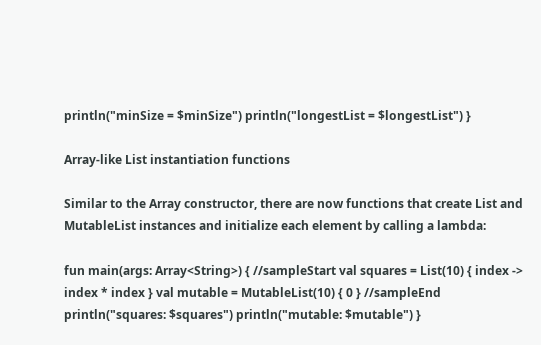println("minSize = $minSize") println("longestList = $longestList") }

Array-like List instantiation functions

Similar to the Array constructor, there are now functions that create List and MutableList instances and initialize each element by calling a lambda:

fun main(args: Array<String>) { //sampleStart val squares = List(10) { index -> index * index } val mutable = MutableList(10) { 0 } //sampleEnd println("squares: $squares") println("mutable: $mutable") }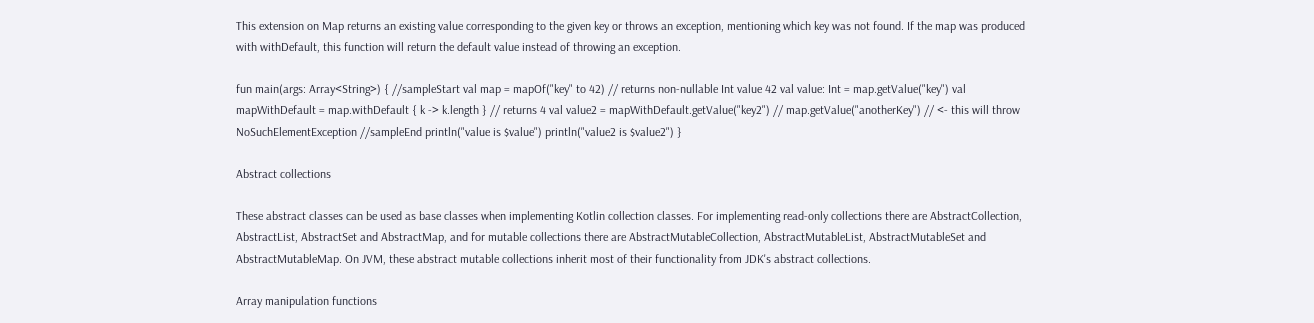This extension on Map returns an existing value corresponding to the given key or throws an exception, mentioning which key was not found. If the map was produced with withDefault, this function will return the default value instead of throwing an exception.

fun main(args: Array<String>) { //sampleStart val map = mapOf("key" to 42) // returns non-nullable Int value 42 val value: Int = map.getValue("key") val mapWithDefault = map.withDefault { k -> k.length } // returns 4 val value2 = mapWithDefault.getValue("key2") // map.getValue("anotherKey") // <- this will throw NoSuchElementException //sampleEnd println("value is $value") println("value2 is $value2") }

Abstract collections

These abstract classes can be used as base classes when implementing Kotlin collection classes. For implementing read-only collections there are AbstractCollection, AbstractList, AbstractSet and AbstractMap, and for mutable collections there are AbstractMutableCollection, AbstractMutableList, AbstractMutableSet and AbstractMutableMap. On JVM, these abstract mutable collections inherit most of their functionality from JDK's abstract collections.

Array manipulation functions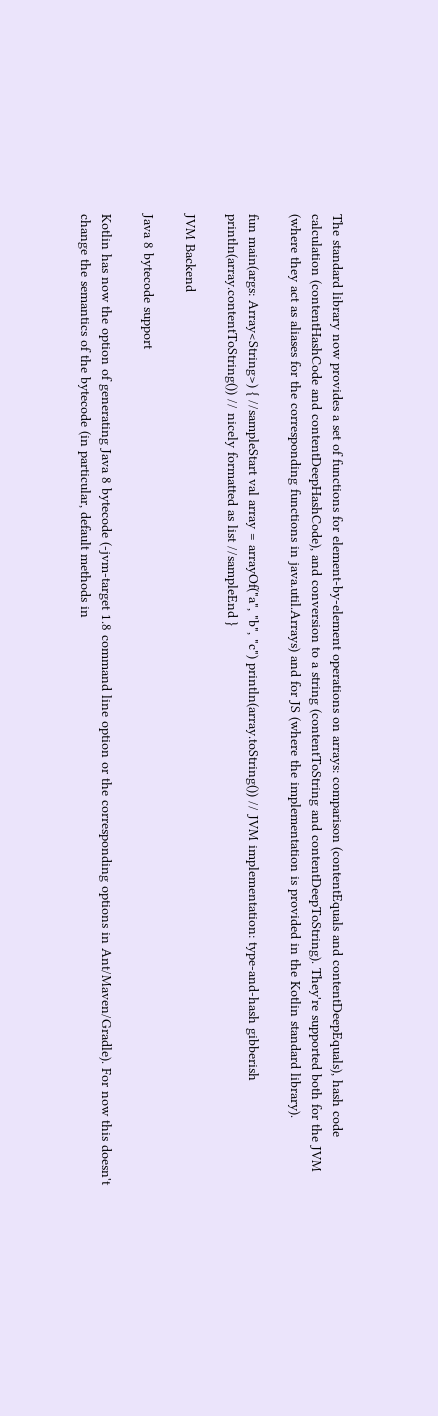The standard library now provides a set of functions for element-by-element operations on arrays: comparison (contentEquals and contentDeepEquals), hash code calculation (contentHashCode and contentDeepHashCode), and conversion to a string (contentToString and contentDeepToString). They're supported both for the JVM (where they act as aliases for the corresponding functions in java.util.Arrays) and for JS (where the implementation is provided in the Kotlin standard library).

fun main(args: Array<String>) { //sampleStart val array = arrayOf("a", "b", "c") println(array.toString()) // JVM implementation: type-and-hash gibberish println(array.contentToString()) // nicely formatted as list //sampleEnd }

JVM Backend

Java 8 bytecode support

Kotlin has now the option of generating Java 8 bytecode (-jvm-target 1.8 command line option or the corresponding options in Ant/Maven/Gradle). For now this doesn't change the semantics of the bytecode (in particular, default methods in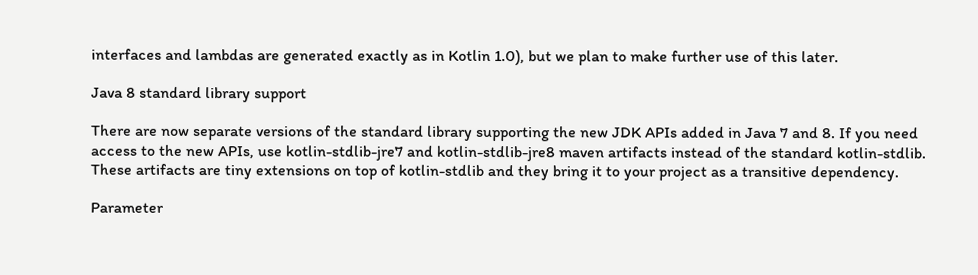interfaces and lambdas are generated exactly as in Kotlin 1.0), but we plan to make further use of this later.

Java 8 standard library support

There are now separate versions of the standard library supporting the new JDK APIs added in Java 7 and 8. If you need access to the new APIs, use kotlin-stdlib-jre7 and kotlin-stdlib-jre8 maven artifacts instead of the standard kotlin-stdlib. These artifacts are tiny extensions on top of kotlin-stdlib and they bring it to your project as a transitive dependency.

Parameter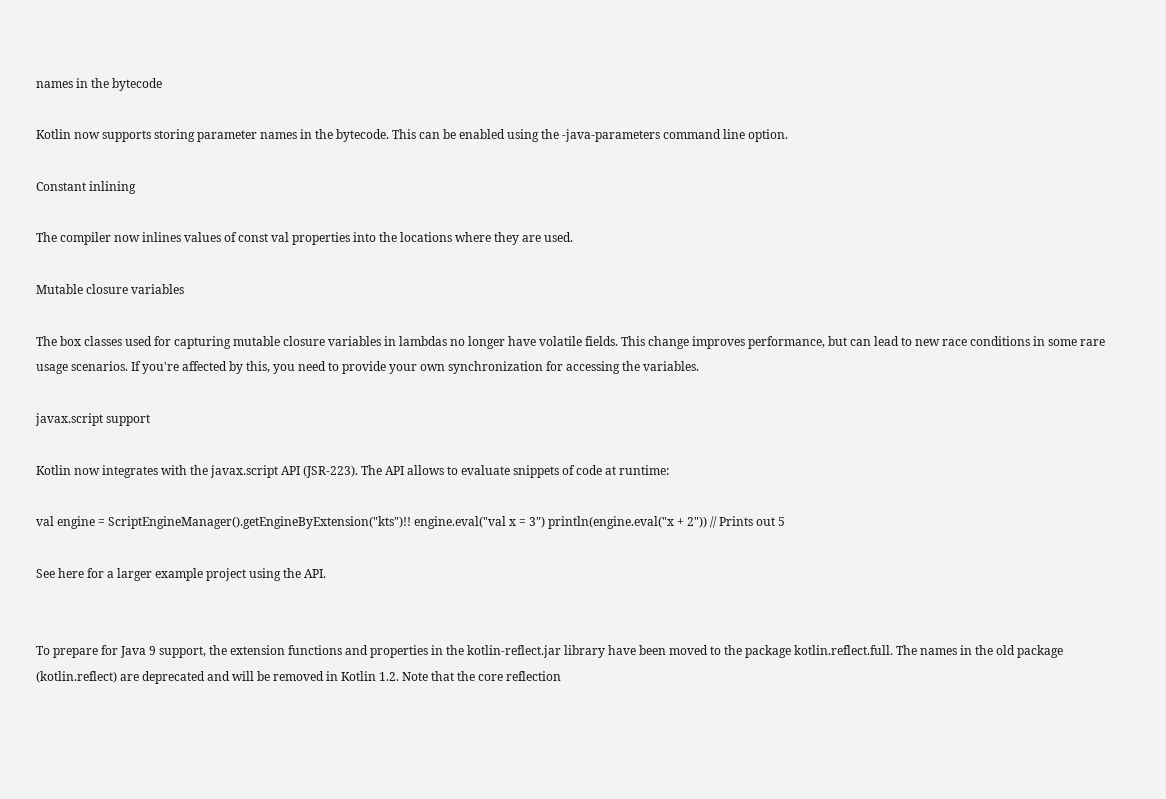names in the bytecode

Kotlin now supports storing parameter names in the bytecode. This can be enabled using the -java-parameters command line option.

Constant inlining

The compiler now inlines values of const val properties into the locations where they are used.

Mutable closure variables

The box classes used for capturing mutable closure variables in lambdas no longer have volatile fields. This change improves performance, but can lead to new race conditions in some rare usage scenarios. If you're affected by this, you need to provide your own synchronization for accessing the variables.

javax.script support

Kotlin now integrates with the javax.script API (JSR-223). The API allows to evaluate snippets of code at runtime:

val engine = ScriptEngineManager().getEngineByExtension("kts")!! engine.eval("val x = 3") println(engine.eval("x + 2")) // Prints out 5

See here for a larger example project using the API.


To prepare for Java 9 support, the extension functions and properties in the kotlin-reflect.jar library have been moved to the package kotlin.reflect.full. The names in the old package (kotlin.reflect) are deprecated and will be removed in Kotlin 1.2. Note that the core reflection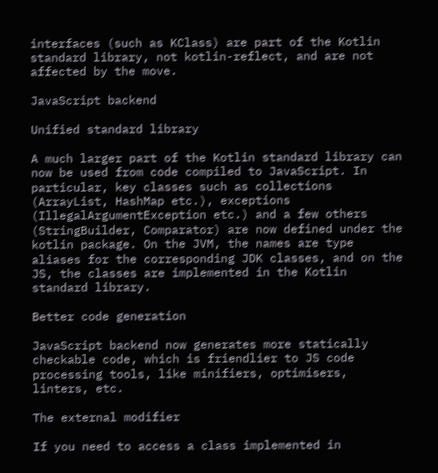interfaces (such as KClass) are part of the Kotlin standard library, not kotlin-reflect, and are not affected by the move.

JavaScript backend

Unified standard library

A much larger part of the Kotlin standard library can now be used from code compiled to JavaScript. In particular, key classes such as collections (ArrayList, HashMap etc.), exceptions (IllegalArgumentException etc.) and a few others (StringBuilder, Comparator) are now defined under the kotlin package. On the JVM, the names are type aliases for the corresponding JDK classes, and on the JS, the classes are implemented in the Kotlin standard library.

Better code generation

JavaScript backend now generates more statically checkable code, which is friendlier to JS code processing tools, like minifiers, optimisers, linters, etc.

The external modifier

If you need to access a class implemented in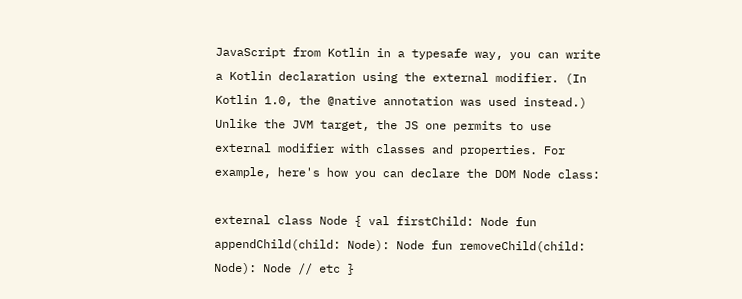JavaScript from Kotlin in a typesafe way, you can write a Kotlin declaration using the external modifier. (In Kotlin 1.0, the @native annotation was used instead.) Unlike the JVM target, the JS one permits to use external modifier with classes and properties. For example, here's how you can declare the DOM Node class:

external class Node { val firstChild: Node fun appendChild(child: Node): Node fun removeChild(child: Node): Node // etc }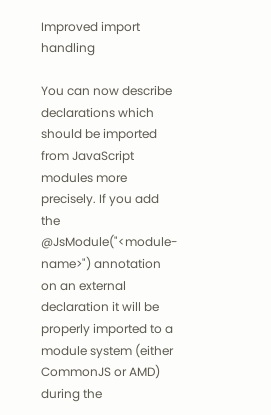Improved import handling

You can now describe declarations which should be imported from JavaScript modules more precisely. If you add the @JsModule("<module-name>") annotation on an external declaration it will be properly imported to a module system (either CommonJS or AMD) during the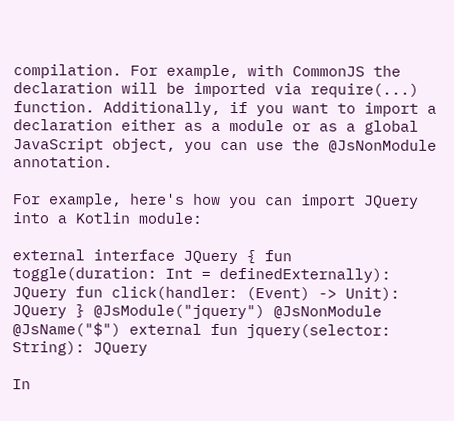compilation. For example, with CommonJS the declaration will be imported via require(...) function. Additionally, if you want to import a declaration either as a module or as a global JavaScript object, you can use the @JsNonModule annotation.

For example, here's how you can import JQuery into a Kotlin module:

external interface JQuery { fun toggle(duration: Int = definedExternally): JQuery fun click(handler: (Event) -> Unit): JQuery } @JsModule("jquery") @JsNonModule @JsName("$") external fun jquery(selector: String): JQuery

In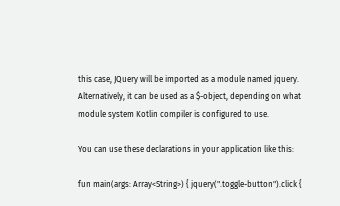this case, JQuery will be imported as a module named jquery. Alternatively, it can be used as a $-object, depending on what module system Kotlin compiler is configured to use.

You can use these declarations in your application like this:

fun main(args: Array<String>) { jquery(".toggle-button").click {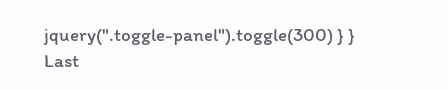jquery(".toggle-panel").toggle(300) } }
Last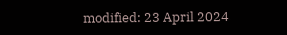modified: 23 April 2024